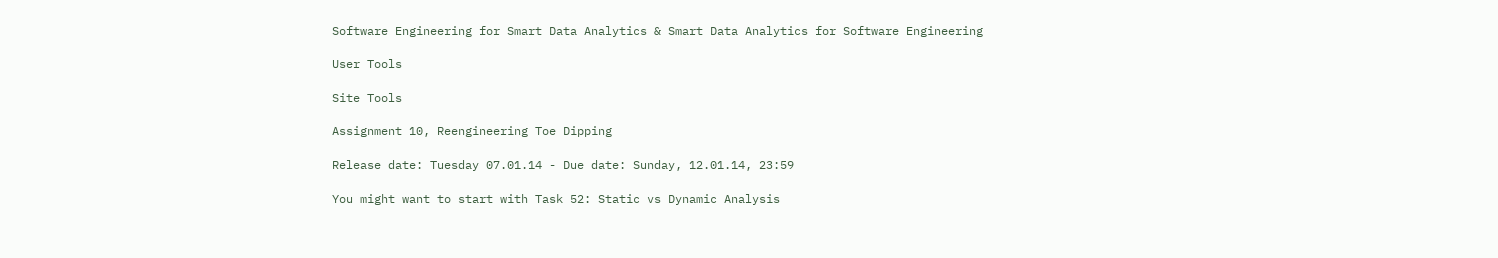Software Engineering for Smart Data Analytics & Smart Data Analytics for Software Engineering

User Tools

Site Tools

Assignment 10, Reengineering Toe Dipping

Release date: Tuesday 07.01.14 - Due date: Sunday, 12.01.14, 23:59

You might want to start with Task 52: Static vs Dynamic Analysis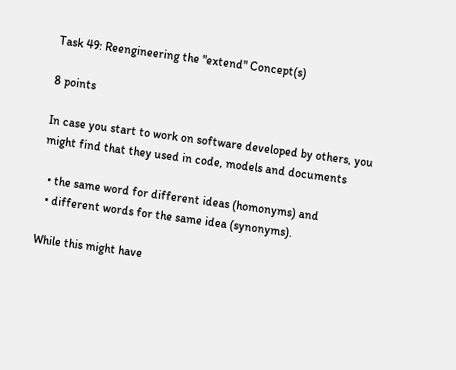Task 49: Reengineering the "extend" Concept(s)

8 points

In case you start to work on software developed by others, you might find that they used in code, models and documents

  • the same word for different ideas (homonyms) and
  • different words for the same idea (synonyms).

While this might have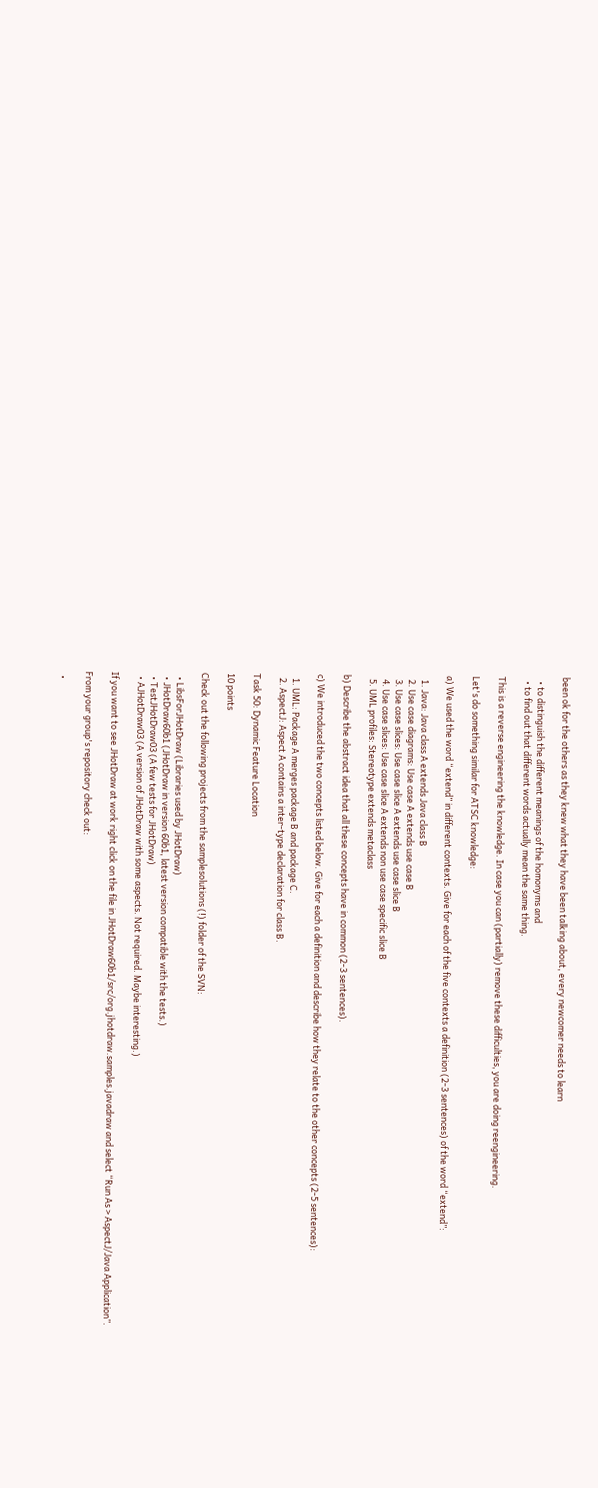been ok for the others as they knew what they have been talking about, every newcomer needs to learn

  • to distinguish the different meanings of the homonyms and
  • to find out that different words actually mean the same thing.

This is a reverse engineering the knowledge. In case you can (partially) remove these difficulties, you are doing reengineering.

Let's do something similar for ATSC knowledge:

a) We used the word “extend” in different contexts. Give for each of the five contexts a definition (2-3 sentences) of the word “extend”:

  1. Java: Java class A extends Java class B
  2. Use case diagrams: Use case A extends use case B
  3. Use case slices: Use case slice A extends use case slice B
  4. Use case slices: Use case slice A extends non use case specific slice B
  5. UML profiles: Stereotype extends metaclass

b) Describe the abstract idea that all these concepts have in common (2-3 sentences).

c) We introduced the two concepts listed below. Give for each a definition and describe how they relate to the other concepts (2-5 sentences):

  1. UML: Package A merges package B and package C.
  2. AspectJ: Aspect A contains a inter-type declaration for class B.

Task 50: Dynamic Feature Location

10 points

Check out the following projects from the samplesolutions (!) folder of the SVN:

  • LibsForJHotDraw (Libraries used by JHotDraw)
  • JHotDraw60b1 (JHotDraw in version 60b1, latest version compatible with the tests.)
  • TestJHotDraw03 (A few tests for JHotDraw)
  • AJHotDraw03 (A version of JHotDraw with some aspects. Not required. Maybe interesting.)

If you want to see JHotDraw at work right click on the file in JHotDraw60b1/src/org.jhotdraw.samples.javadraw and select “Run As > AspectJ/Java Application”.

From your group's repository check out:

  •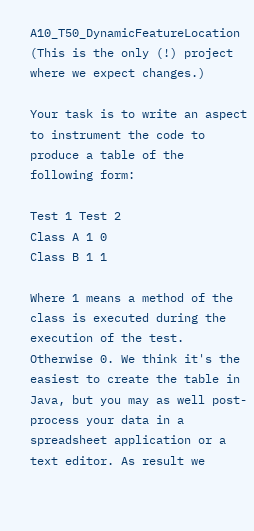A10_T50_DynamicFeatureLocation (This is the only (!) project where we expect changes.)

Your task is to write an aspect to instrument the code to produce a table of the following form:

Test 1 Test 2
Class A 1 0
Class B 1 1

Where 1 means a method of the class is executed during the execution of the test. Otherwise 0. We think it's the easiest to create the table in Java, but you may as well post-process your data in a spreadsheet application or a text editor. As result we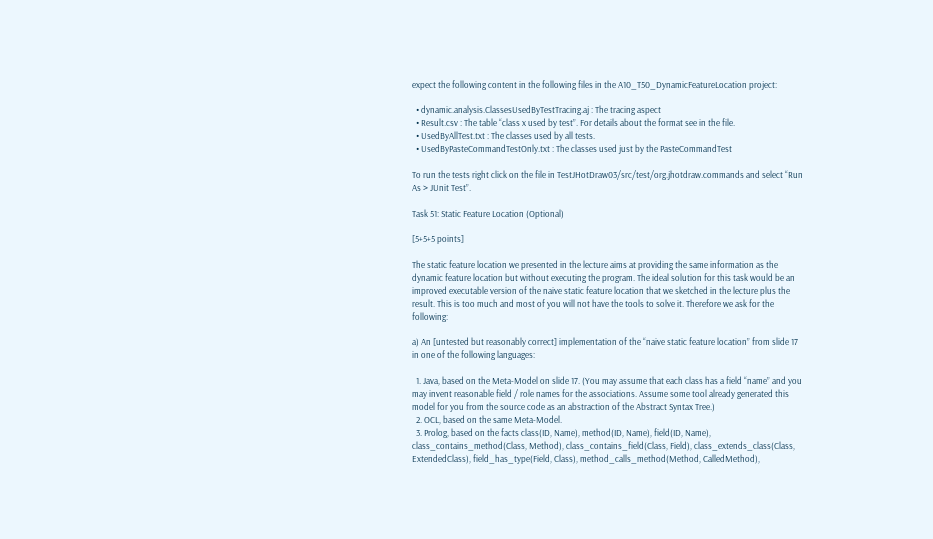expect the following content in the following files in the A10_T50_DynamicFeatureLocation project:

  • dynamic.analysis.ClassesUsedByTestTracing.aj : The tracing aspect
  • Result.csv : The table “class x used by test”. For details about the format see in the file.
  • UsedByAllTest.txt : The classes used by all tests.
  • UsedByPasteCommandTestOnly.txt : The classes used just by the PasteCommandTest

To run the tests right click on the file in TestJHotDraw03/src/test/org.jhotdraw.commands and select “Run As > JUnit Test”.

Task 51: Static Feature Location (Optional)

[5+5+5 points]

The static feature location we presented in the lecture aims at providing the same information as the dynamic feature location but without executing the program. The ideal solution for this task would be an improved executable version of the naive static feature location that we sketched in the lecture plus the result. This is too much and most of you will not have the tools to solve it. Therefore we ask for the following:

a) An [untested but reasonably correct] implementation of the “naive static feature location” from slide 17 in one of the following languages:

  1. Java, based on the Meta-Model on slide 17. (You may assume that each class has a field “name” and you may invent reasonable field / role names for the associations. Assume some tool already generated this model for you from the source code as an abstraction of the Abstract Syntax Tree.)
  2. OCL, based on the same Meta-Model.
  3. Prolog, based on the facts class(ID, Name), method(ID, Name), field(ID, Name), class_contains_method(Class, Method), class_contains_field(Class, Field), class_extends_class(Class, ExtendedClass), field_has_type(Field, Class), method_calls_method(Method, CalledMethod),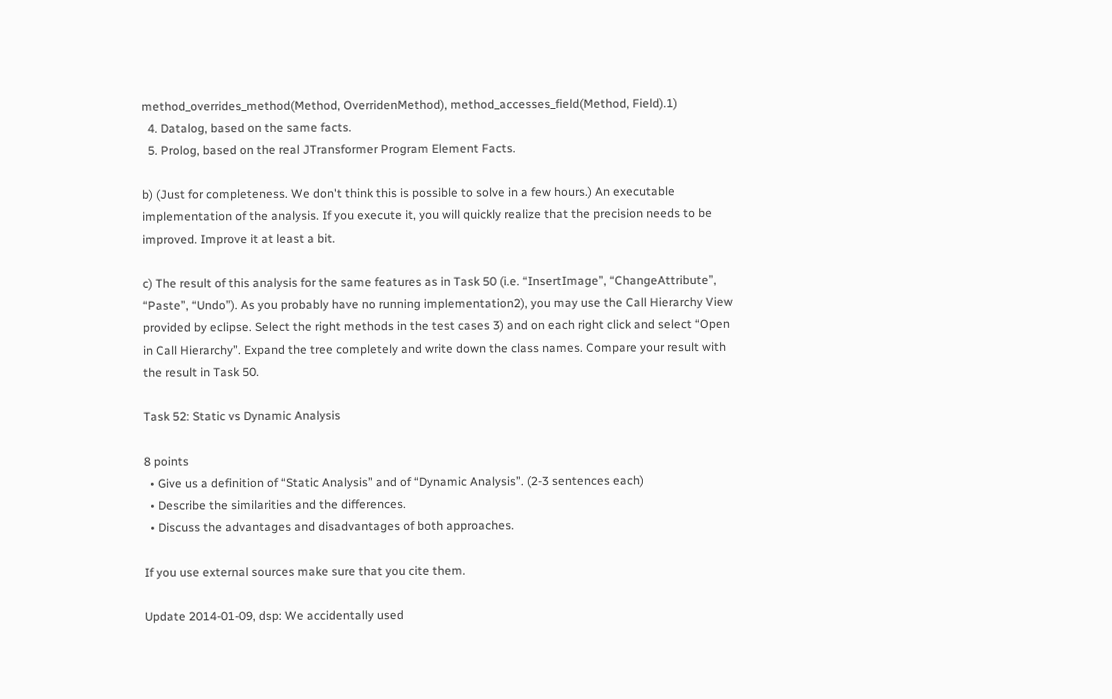method_overrides_method(Method, OverridenMethod), method_accesses_field(Method, Field).1)
  4. Datalog, based on the same facts.
  5. Prolog, based on the real JTransformer Program Element Facts.

b) (Just for completeness. We don't think this is possible to solve in a few hours.) An executable implementation of the analysis. If you execute it, you will quickly realize that the precision needs to be improved. Improve it at least a bit.

c) The result of this analysis for the same features as in Task 50 (i.e. “InsertImage”, “ChangeAttribute”, “Paste”, “Undo”). As you probably have no running implementation2), you may use the Call Hierarchy View provided by eclipse. Select the right methods in the test cases 3) and on each right click and select “Open in Call Hierarchy”. Expand the tree completely and write down the class names. Compare your result with the result in Task 50.

Task 52: Static vs Dynamic Analysis

8 points
  • Give us a definition of “Static Analysis” and of “Dynamic Analysis”. (2-3 sentences each)
  • Describe the similarities and the differences.
  • Discuss the advantages and disadvantages of both approaches.

If you use external sources make sure that you cite them.

Update 2014-01-09, dsp: We accidentally used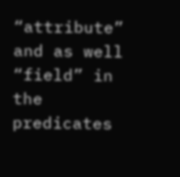“attribute” and as well “field” in the predicates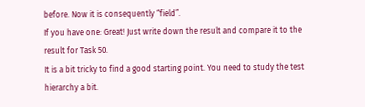before. Now it is consequently “field”.
If you have one: Great! Just write down the result and compare it to the result for Task 50.
It is a bit tricky to find a good starting point. You need to study the test hierarchy a bit.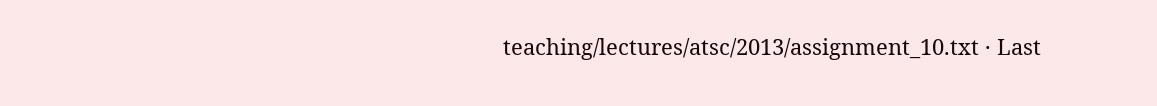teaching/lectures/atsc/2013/assignment_10.txt · Last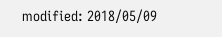modified: 2018/05/09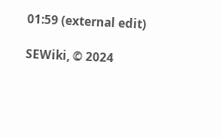01:59 (external edit)

SEWiki, © 2024